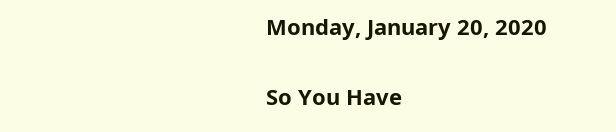Monday, January 20, 2020

So You Have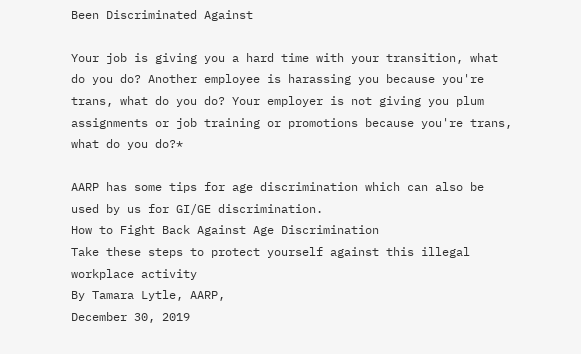Been Discriminated Against

Your job is giving you a hard time with your transition, what do you do? Another employee is harassing you because you're trans, what do you do? Your employer is not giving you plum assignments or job training or promotions because you're trans, what do you do?*

AARP has some tips for age discrimination which can also be used by us for GI/GE discrimination.
How to Fight Back Against Age Discrimination
Take these steps to protect yourself against this illegal workplace activity
By Tamara Lytle, AARP,
December 30, 2019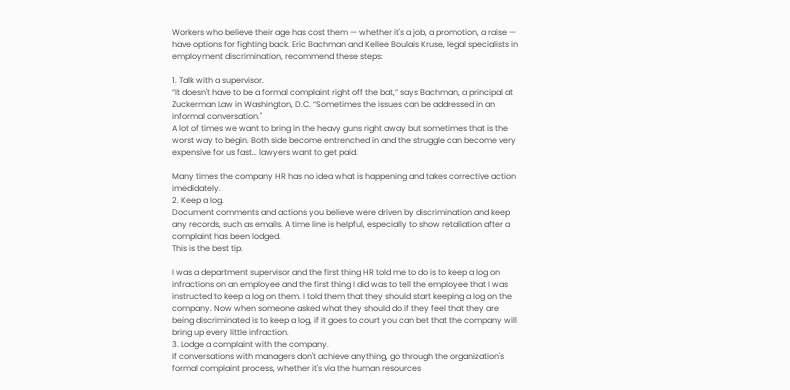Workers who believe their age has cost them — whether it's a job, a promotion, a raise — have options for fighting back. Eric Bachman and Kellee Boulais Kruse, legal specialists in employment discrimination, recommend these steps:

1. Talk with a supervisor.
“It doesn't have to be a formal complaint right off the bat,” says Bachman, a principal at Zuckerman Law in Washington, D.C. “Sometimes the issues can be addressed in an informal conversation."
A lot of times we want to bring in the heavy guns right away but sometimes that is the worst way to begin. Both side become entrenched in and the struggle can become very expensive for us fast… lawyers want to get paid.

Many times the company HR has no idea what is happening and takes corrective action imedidately.
2. Keep a log.
Document comments and actions you believe were driven by discrimination and keep any records, such as emails. A time line is helpful, especially to show retaliation after a complaint has been lodged.
This is the best tip.

I was a department supervisor and the first thing HR told me to do is to keep a log on infractions on an employee and the first thing I did was to tell the employee that I was instructed to keep a log on them. I told them that they should start keeping a log on the company. Now when someone asked what they should do if they feel that they are being discriminated is to keep a log, if it goes to court you can bet that the company will bring up every little infraction.
3. Lodge a complaint with the company.
If conversations with managers don't achieve anything, go through the organization's formal complaint process, whether it's via the human resources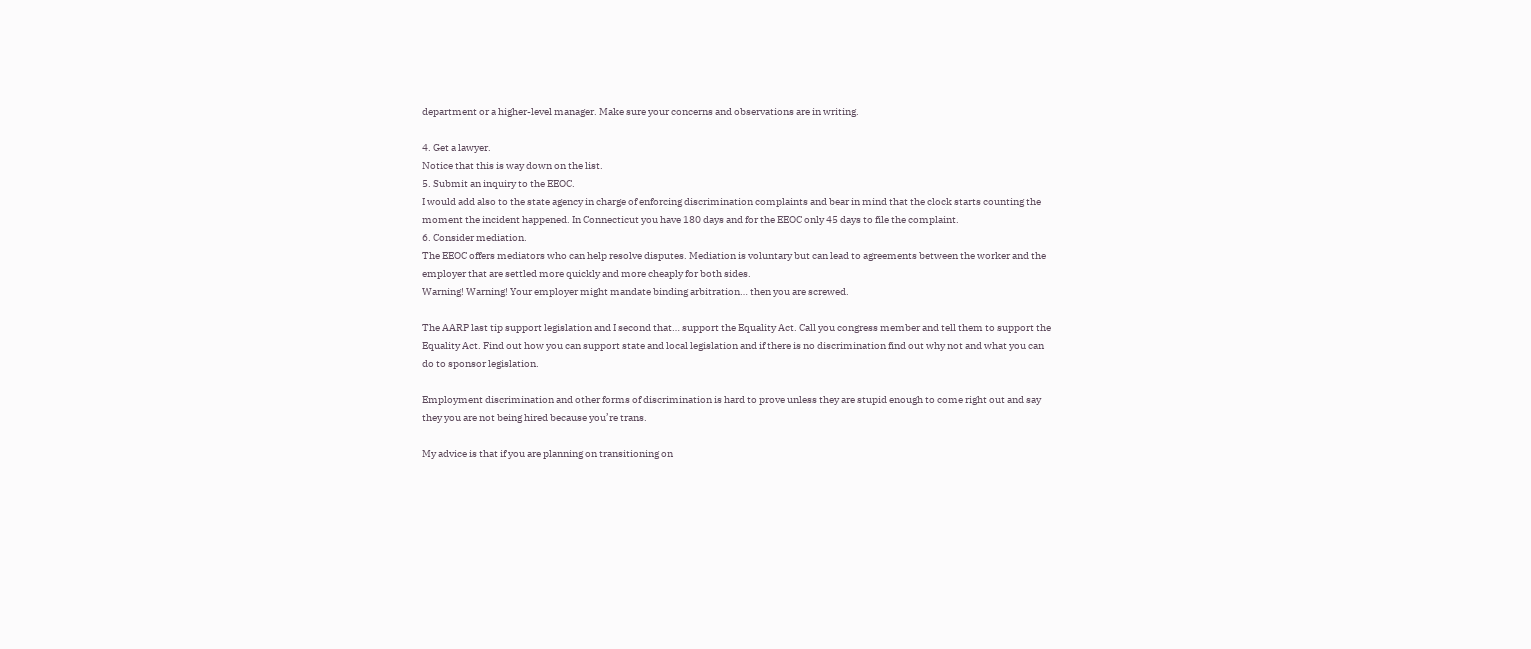department or a higher-level manager. Make sure your concerns and observations are in writing.

4. Get a lawyer.
Notice that this is way down on the list.
5. Submit an inquiry to the EEOC.
I would add also to the state agency in charge of enforcing discrimination complaints and bear in mind that the clock starts counting the moment the incident happened. In Connecticut you have 180 days and for the EEOC only 45 days to file the complaint.
6. Consider mediation.
The EEOC offers mediators who can help resolve disputes. Mediation is voluntary but can lead to agreements between the worker and the employer that are settled more quickly and more cheaply for both sides.
Warning! Warning! Your employer might mandate binding arbitration… then you are screwed.

The AARP last tip support legislation and I second that… support the Equality Act. Call you congress member and tell them to support the Equality Act. Find out how you can support state and local legislation and if there is no discrimination find out why not and what you can do to sponsor legislation.

Employment discrimination and other forms of discrimination is hard to prove unless they are stupid enough to come right out and say they you are not being hired because you’re trans.

My advice is that if you are planning on transitioning on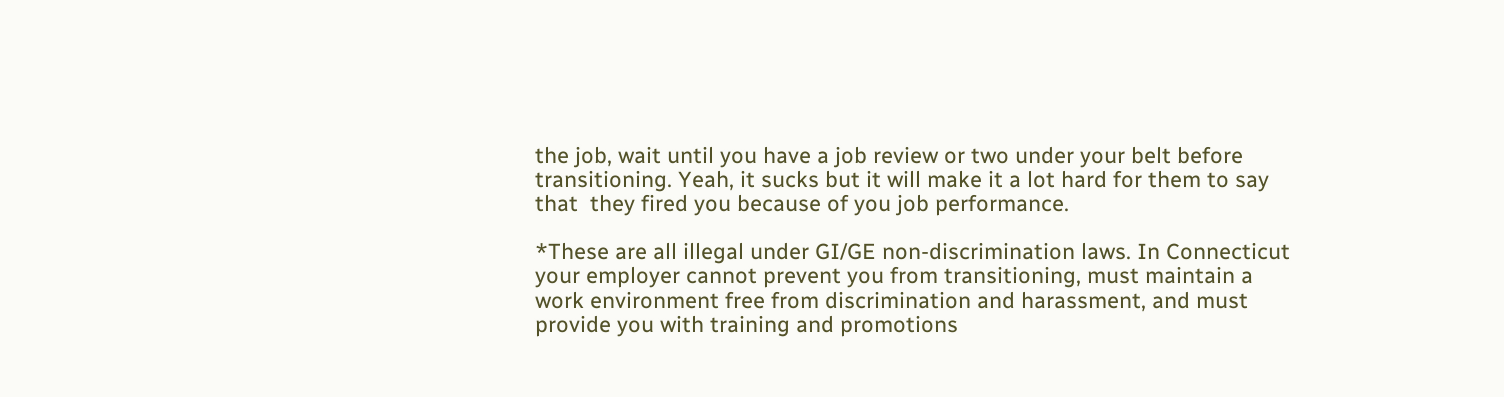the job, wait until you have a job review or two under your belt before transitioning. Yeah, it sucks but it will make it a lot hard for them to say that  they fired you because of you job performance.

*These are all illegal under GI/GE non-discrimination laws. In Connecticut your employer cannot prevent you from transitioning, must maintain a work environment free from discrimination and harassment, and must provide you with training and promotions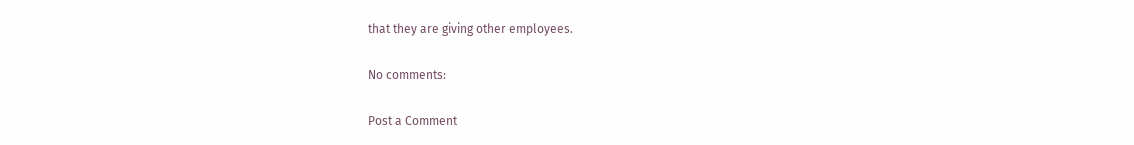that they are giving other employees.

No comments:

Post a Comment